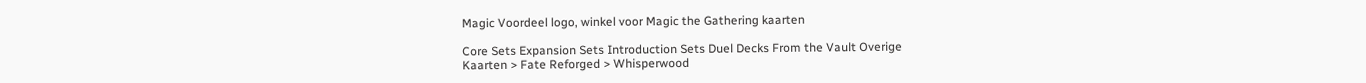Magic Voordeel logo, winkel voor Magic the Gathering kaarten

Core Sets Expansion Sets Introduction Sets Duel Decks From the Vault Overige
Kaarten > Fate Reforged > Whisperwood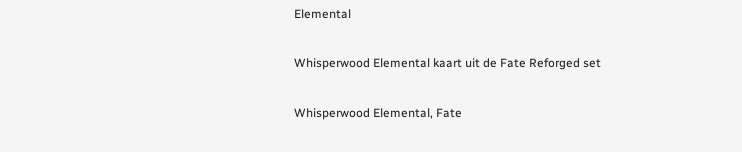Elemental

Whisperwood Elemental kaart uit de Fate Reforged set

Whisperwood Elemental, Fate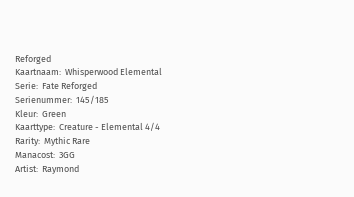Reforged
Kaartnaam:  Whisperwood Elemental
Serie:  Fate Reforged
Serienummer:  145/185
Kleur:  Green
Kaarttype:  Creature - Elemental 4/4
Rarity:  Mythic Rare
Manacost:  3GG
Artist:  Raymond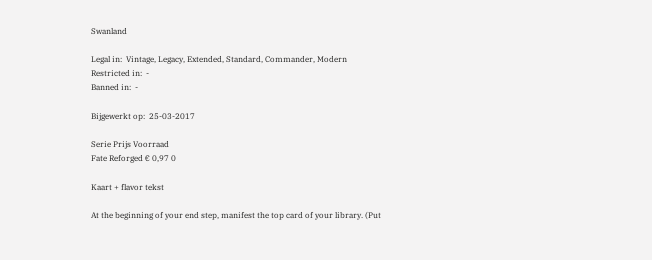Swanland

Legal in:  Vintage, Legacy, Extended, Standard, Commander, Modern
Restricted in:  -
Banned in:  -

Bijgewerkt op:  25-03-2017

Serie Prijs Voorraad
Fate Reforged € 0,97 0

Kaart + flavor tekst

At the beginning of your end step, manifest the top card of your library. (Put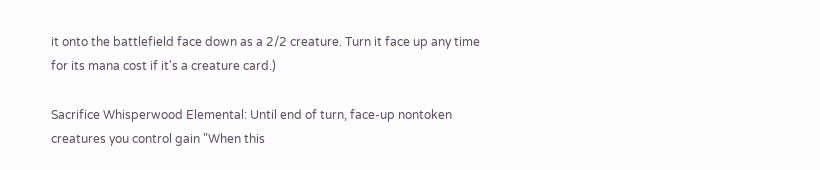it onto the battlefield face down as a 2/2 creature. Turn it face up any time for its mana cost if it's a creature card.)

Sacrifice Whisperwood Elemental: Until end of turn, face-up nontoken creatures you control gain "When this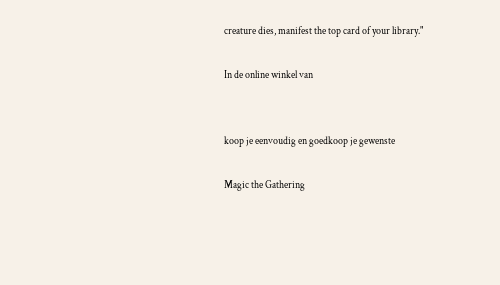creature dies, manifest the top card of your library."

In de online winkel van


koop je eenvoudig en goedkoop je gewenste

Magic the Gathering